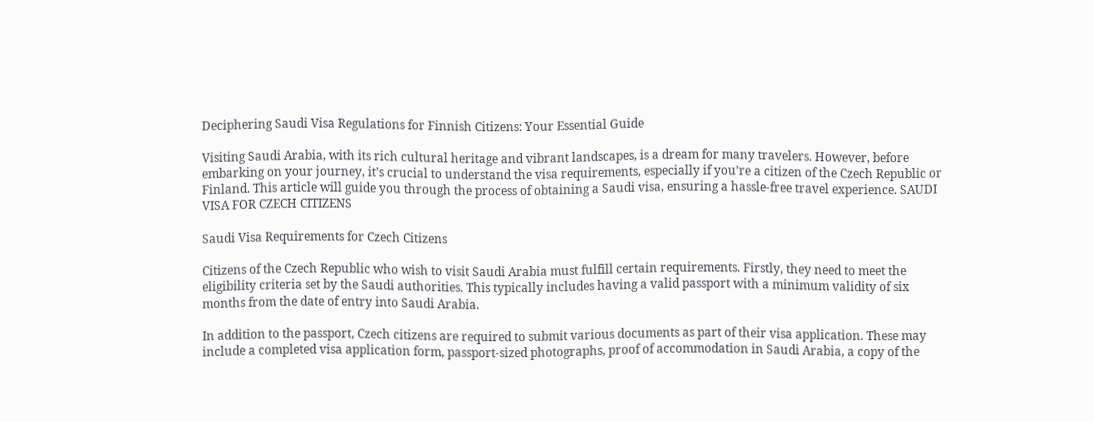Deciphering Saudi Visa Regulations for Finnish Citizens: Your Essential Guide

Visiting Saudi Arabia, with its rich cultural heritage and vibrant landscapes, is a dream for many travelers. However, before embarking on your journey, it’s crucial to understand the visa requirements, especially if you’re a citizen of the Czech Republic or Finland. This article will guide you through the process of obtaining a Saudi visa, ensuring a hassle-free travel experience. SAUDI VISA FOR CZECH CITIZENS

Saudi Visa Requirements for Czech Citizens

Citizens of the Czech Republic who wish to visit Saudi Arabia must fulfill certain requirements. Firstly, they need to meet the eligibility criteria set by the Saudi authorities. This typically includes having a valid passport with a minimum validity of six months from the date of entry into Saudi Arabia.

In addition to the passport, Czech citizens are required to submit various documents as part of their visa application. These may include a completed visa application form, passport-sized photographs, proof of accommodation in Saudi Arabia, a copy of the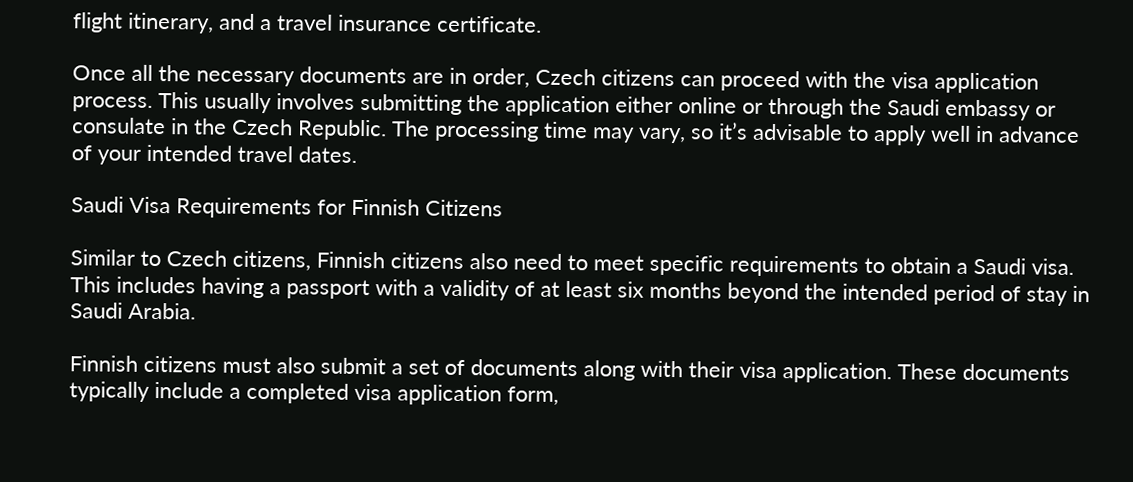flight itinerary, and a travel insurance certificate.

Once all the necessary documents are in order, Czech citizens can proceed with the visa application process. This usually involves submitting the application either online or through the Saudi embassy or consulate in the Czech Republic. The processing time may vary, so it’s advisable to apply well in advance of your intended travel dates.

Saudi Visa Requirements for Finnish Citizens

Similar to Czech citizens, Finnish citizens also need to meet specific requirements to obtain a Saudi visa. This includes having a passport with a validity of at least six months beyond the intended period of stay in Saudi Arabia.

Finnish citizens must also submit a set of documents along with their visa application. These documents typically include a completed visa application form,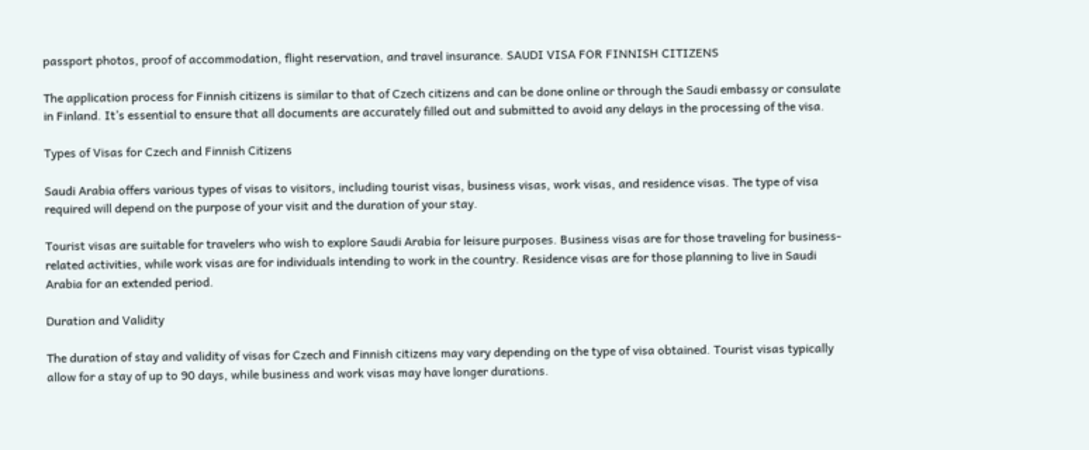passport photos, proof of accommodation, flight reservation, and travel insurance. SAUDI VISA FOR FINNISH CITIZENS

The application process for Finnish citizens is similar to that of Czech citizens and can be done online or through the Saudi embassy or consulate in Finland. It’s essential to ensure that all documents are accurately filled out and submitted to avoid any delays in the processing of the visa.

Types of Visas for Czech and Finnish Citizens

Saudi Arabia offers various types of visas to visitors, including tourist visas, business visas, work visas, and residence visas. The type of visa required will depend on the purpose of your visit and the duration of your stay.

Tourist visas are suitable for travelers who wish to explore Saudi Arabia for leisure purposes. Business visas are for those traveling for business-related activities, while work visas are for individuals intending to work in the country. Residence visas are for those planning to live in Saudi Arabia for an extended period.

Duration and Validity

The duration of stay and validity of visas for Czech and Finnish citizens may vary depending on the type of visa obtained. Tourist visas typically allow for a stay of up to 90 days, while business and work visas may have longer durations.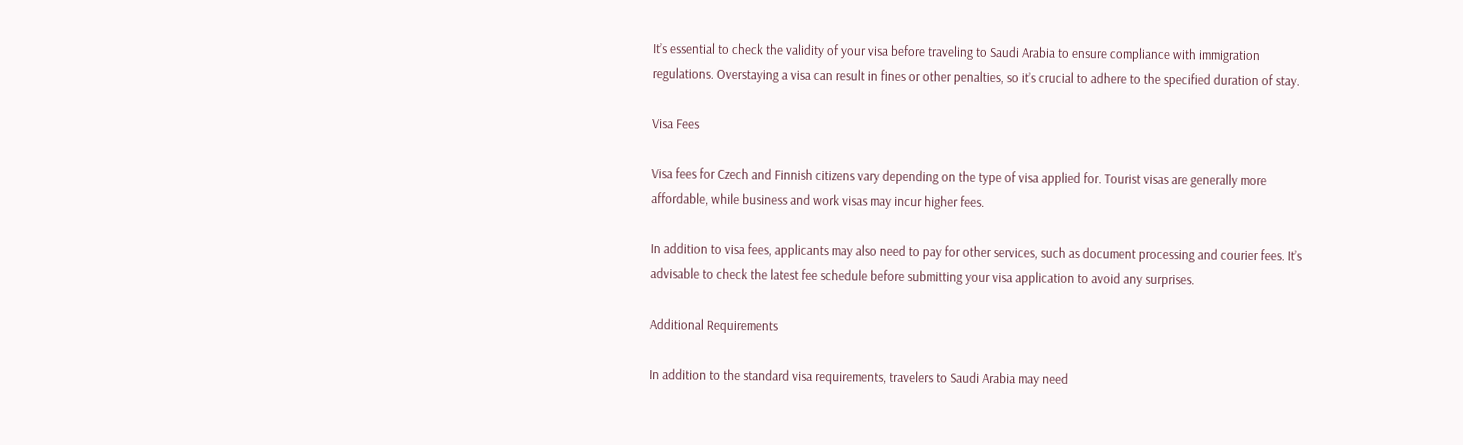It’s essential to check the validity of your visa before traveling to Saudi Arabia to ensure compliance with immigration regulations. Overstaying a visa can result in fines or other penalties, so it’s crucial to adhere to the specified duration of stay.

Visa Fees

Visa fees for Czech and Finnish citizens vary depending on the type of visa applied for. Tourist visas are generally more affordable, while business and work visas may incur higher fees.

In addition to visa fees, applicants may also need to pay for other services, such as document processing and courier fees. It’s advisable to check the latest fee schedule before submitting your visa application to avoid any surprises.

Additional Requirements

In addition to the standard visa requirements, travelers to Saudi Arabia may need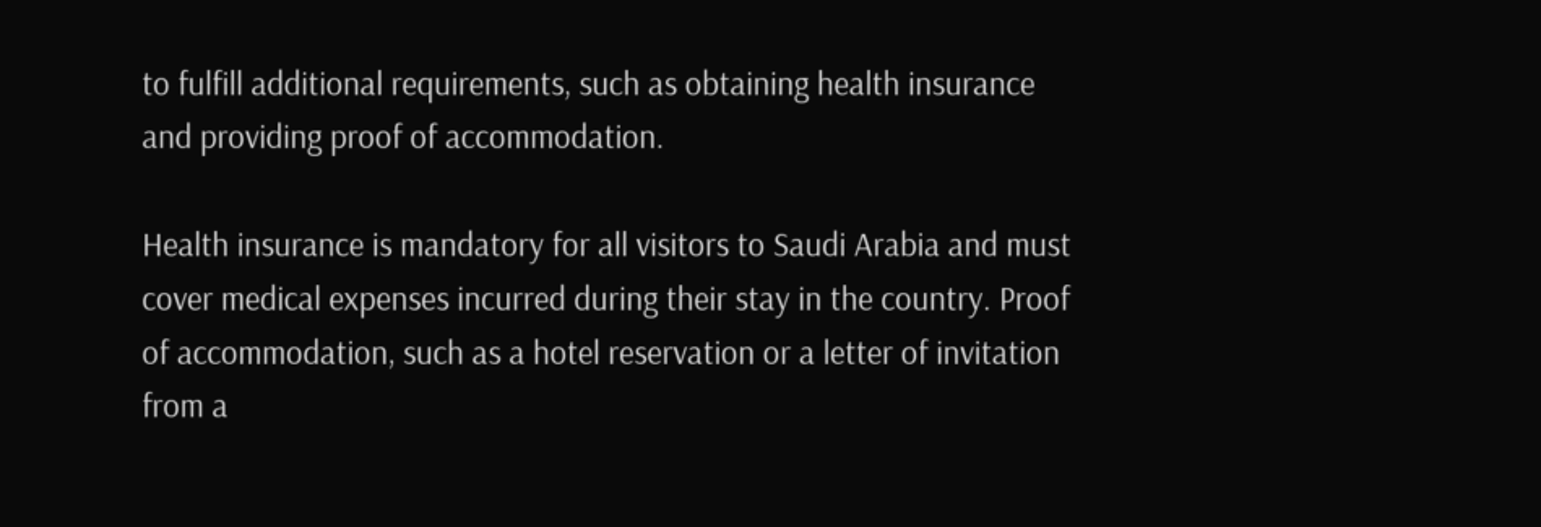to fulfill additional requirements, such as obtaining health insurance and providing proof of accommodation.

Health insurance is mandatory for all visitors to Saudi Arabia and must cover medical expenses incurred during their stay in the country. Proof of accommodation, such as a hotel reservation or a letter of invitation from a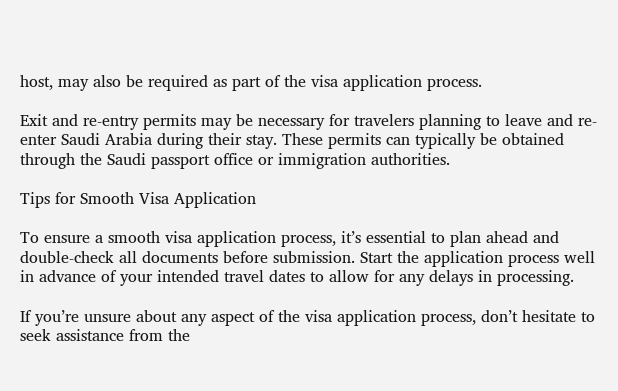host, may also be required as part of the visa application process.

Exit and re-entry permits may be necessary for travelers planning to leave and re-enter Saudi Arabia during their stay. These permits can typically be obtained through the Saudi passport office or immigration authorities.

Tips for Smooth Visa Application

To ensure a smooth visa application process, it’s essential to plan ahead and double-check all documents before submission. Start the application process well in advance of your intended travel dates to allow for any delays in processing.

If you’re unsure about any aspect of the visa application process, don’t hesitate to seek assistance from the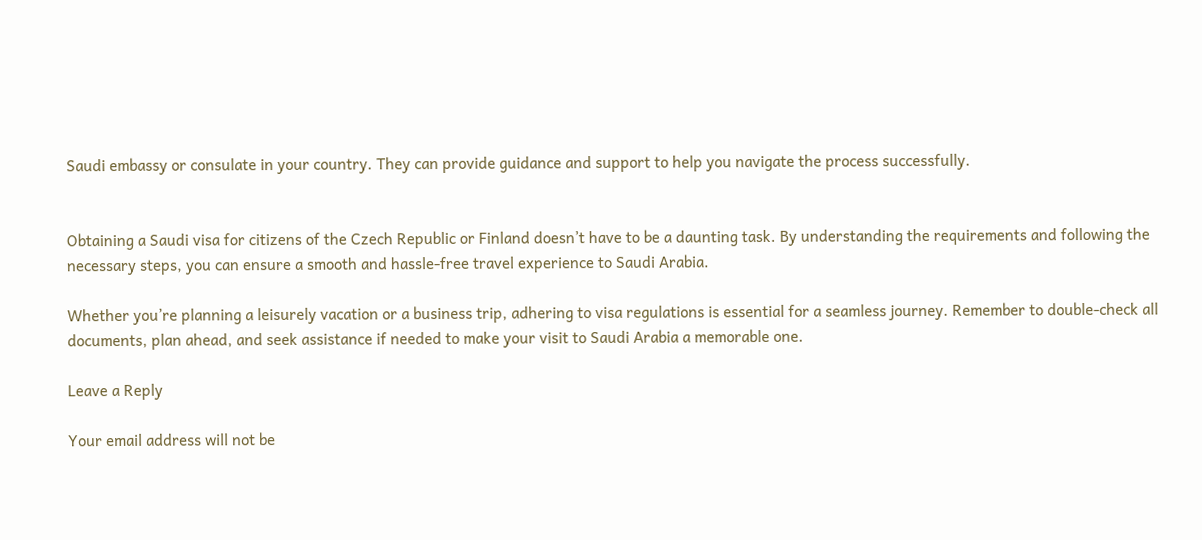Saudi embassy or consulate in your country. They can provide guidance and support to help you navigate the process successfully.


Obtaining a Saudi visa for citizens of the Czech Republic or Finland doesn’t have to be a daunting task. By understanding the requirements and following the necessary steps, you can ensure a smooth and hassle-free travel experience to Saudi Arabia.

Whether you’re planning a leisurely vacation or a business trip, adhering to visa regulations is essential for a seamless journey. Remember to double-check all documents, plan ahead, and seek assistance if needed to make your visit to Saudi Arabia a memorable one.

Leave a Reply

Your email address will not be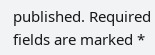published. Required fields are marked *